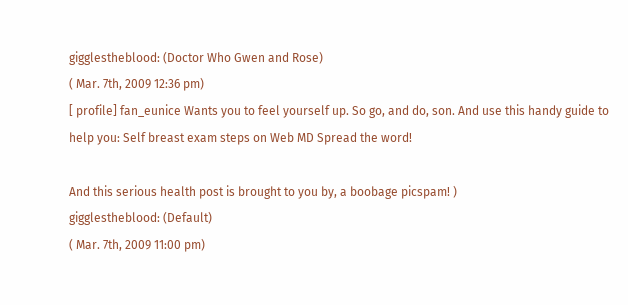gigglestheblood: (Doctor Who Gwen and Rose)
( Mar. 7th, 2009 12:36 pm)
[ profile] fan_eunice Wants you to feel yourself up. So go, and do, son. And use this handy guide to help you: Self breast exam steps on Web MD Spread the word!

And this serious health post is brought to you by, a boobage picspam! )
gigglestheblood: (Default)
( Mar. 7th, 2009 11:00 pm)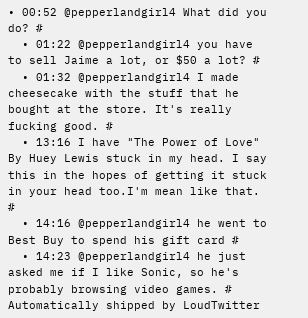• 00:52 @pepperlandgirl4 What did you do? #
  • 01:22 @pepperlandgirl4 you have to sell Jaime a lot, or $50 a lot? #
  • 01:32 @pepperlandgirl4 I made cheesecake with the stuff that he bought at the store. It's really fucking good. #
  • 13:16 I have "The Power of Love" By Huey Lewis stuck in my head. I say this in the hopes of getting it stuck in your head too.I'm mean like that. #
  • 14:16 @pepperlandgirl4 he went to Best Buy to spend his gift card #
  • 14:23 @pepperlandgirl4 he just asked me if I like Sonic, so he's probably browsing video games. #
Automatically shipped by LoudTwitter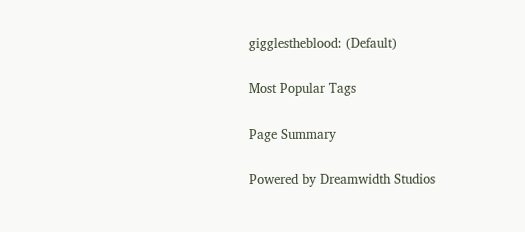gigglestheblood: (Default)

Most Popular Tags

Page Summary

Powered by Dreamwidth Studios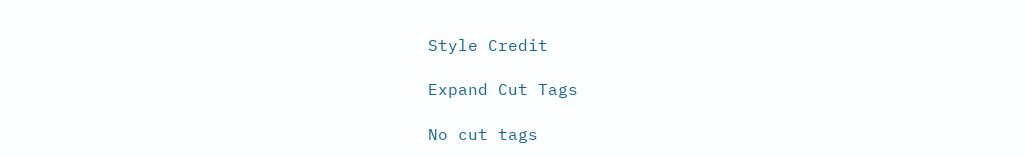Style Credit

Expand Cut Tags

No cut tags